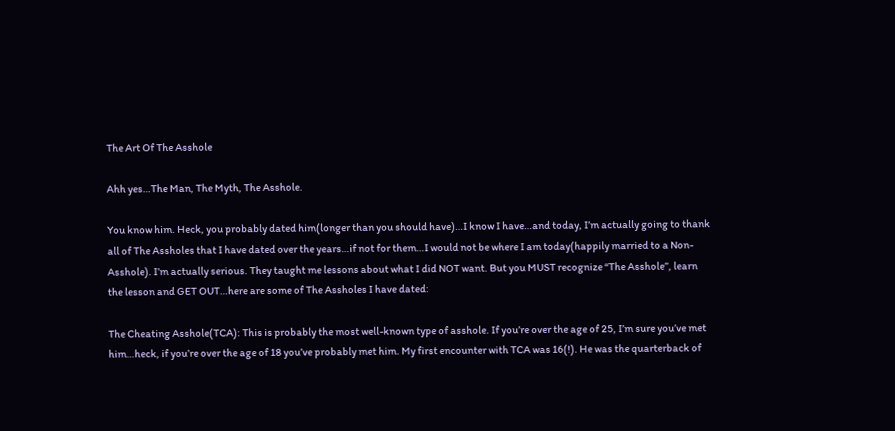The Art Of The Asshole

Ahh yes…The Man, The Myth, The Asshole.

You know him. Heck, you probably dated him(longer than you should have)…I know I have…and today, I’m actually going to thank all of The Assholes that I have dated over the years…if not for them…I would not be where I am today(happily married to a Non-Asshole). I’m actually serious. They taught me lessons about what I did NOT want. But you MUST recognize “The Asshole”, learn the lesson and GET OUT…here are some of The Assholes I have dated:

The Cheating Asshole(TCA): This is probably the most well-known type of asshole. If you’re over the age of 25, I’m sure you’ve met him…heck, if you’re over the age of 18 you’ve probably met him. My first encounter with TCA was 16(!). He was the quarterback of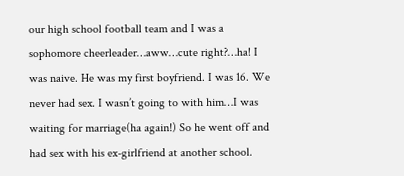our high school football team and I was a sophomore cheerleader…aww…cute right?…ha! I was naive. He was my first boyfriend. I was 16. We never had sex. I wasn’t going to with him…I was waiting for marriage(ha again!) So he went off and had sex with his ex-girlfriend at another school.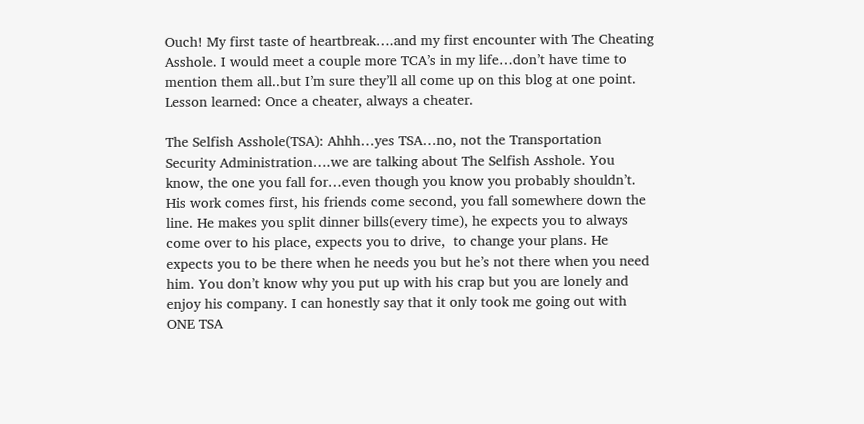Ouch! My first taste of heartbreak….and my first encounter with The Cheating Asshole. I would meet a couple more TCA’s in my life…don’t have time to mention them all..but I’m sure they’ll all come up on this blog at one point. Lesson learned: Once a cheater, always a cheater.

The Selfish Asshole(TSA): Ahhh…yes TSA…no, not the Transportation Security Administration….we are talking about The Selfish Asshole. You know, the one you fall for…even though you know you probably shouldn’t. His work comes first, his friends come second, you fall somewhere down the line. He makes you split dinner bills(every time), he expects you to always come over to his place, expects you to drive,  to change your plans. He expects you to be there when he needs you but he’s not there when you need him. You don’t know why you put up with his crap but you are lonely and enjoy his company. I can honestly say that it only took me going out with ONE TSA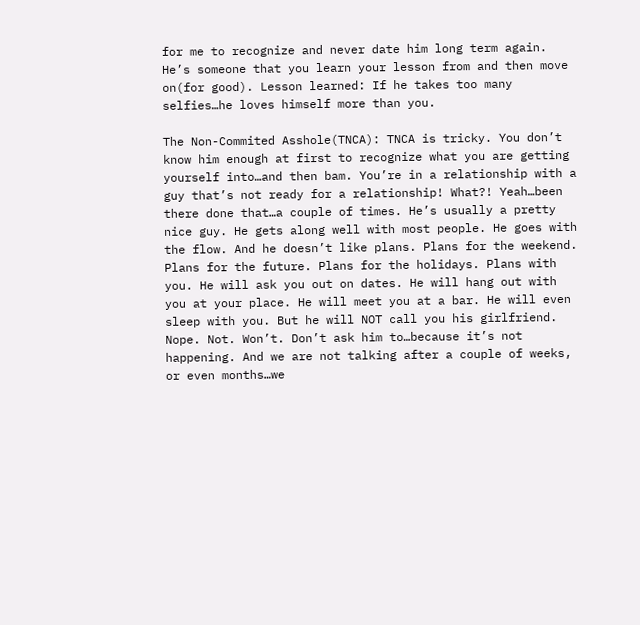for me to recognize and never date him long term again. He’s someone that you learn your lesson from and then move on(for good). Lesson learned: If he takes too many selfies…he loves himself more than you.

The Non-Commited Asshole(TNCA): TNCA is tricky. You don’t know him enough at first to recognize what you are getting yourself into…and then bam. You’re in a relationship with a guy that’s not ready for a relationship! What?! Yeah…been there done that…a couple of times. He’s usually a pretty nice guy. He gets along well with most people. He goes with the flow. And he doesn’t like plans. Plans for the weekend. Plans for the future. Plans for the holidays. Plans with you. He will ask you out on dates. He will hang out with you at your place. He will meet you at a bar. He will even sleep with you. But he will NOT call you his girlfriend. Nope. Not. Won’t. Don’t ask him to…because it’s not happening. And we are not talking after a couple of weeks, or even months…we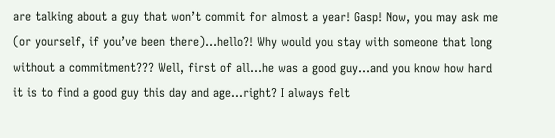are talking about a guy that won’t commit for almost a year! Gasp! Now, you may ask me (or yourself, if you’ve been there)…hello?! Why would you stay with someone that long without a commitment??? Well, first of all…he was a good guy…and you know how hard it is to find a good guy this day and age…right? I always felt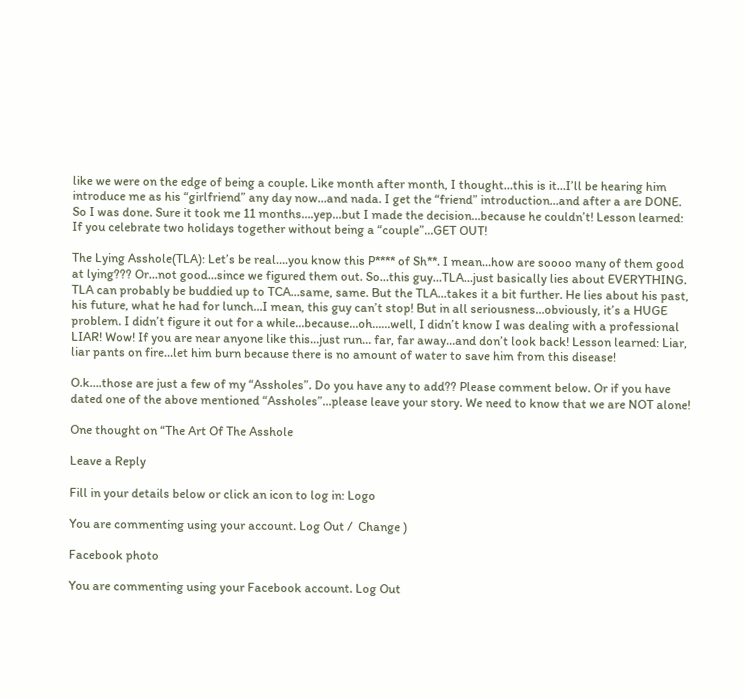like we were on the edge of being a couple. Like month after month, I thought…this is it…I’ll be hearing him introduce me as his “girlfriend” any day now…and nada. I get the “friend” introduction…and after a are DONE. So I was done. Sure it took me 11 months….yep…but I made the decision…because he couldn’t! Lesson learned: If you celebrate two holidays together without being a “couple”…GET OUT!

The Lying Asshole(TLA): Let’s be real….you know this P**** of Sh**. I mean…how are soooo many of them good at lying??? Or…not good…since we figured them out. So…this guy…TLA…just basically lies about EVERYTHING. TLA can probably be buddied up to TCA…same, same. But the TLA…takes it a bit further. He lies about his past, his future, what he had for lunch…I mean, this guy can’t stop! But in all seriousness…obviously, it’s a HUGE problem. I didn’t figure it out for a while…because…oh……well, I didn’t know I was dealing with a professional LIAR! Wow! If you are near anyone like this…just run… far, far away…and don’t look back! Lesson learned: Liar, liar pants on fire…let him burn because there is no amount of water to save him from this disease!

O.k….those are just a few of my “Assholes”. Do you have any to add?? Please comment below. Or if you have dated one of the above mentioned “Assholes”…please leave your story. We need to know that we are NOT alone!

One thought on “The Art Of The Asshole

Leave a Reply

Fill in your details below or click an icon to log in: Logo

You are commenting using your account. Log Out /  Change )

Facebook photo

You are commenting using your Facebook account. Log Out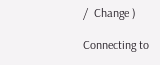/  Change )

Connecting to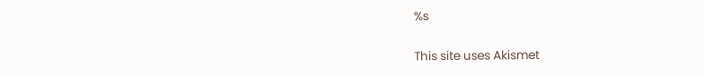%s

This site uses Akismet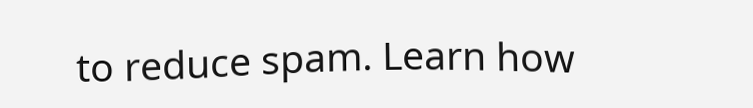to reduce spam. Learn how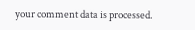your comment data is processed.